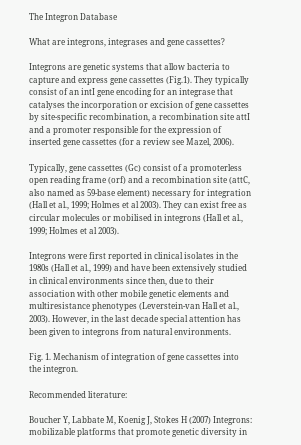The Integron Database

What are integrons, integrases and gene cassettes?

Integrons are genetic systems that allow bacteria to capture and express gene cassettes (Fig.1). They typically consist of an intI gene encoding for an integrase that catalyses the incorporation or excision of gene cassettes by site-specific recombination, a recombination site attI and a promoter responsible for the expression of inserted gene cassettes (for a review see Mazel, 2006).

Typically, gene cassettes (Gc) consist of a promoterless open reading frame (orf) and a recombination site (attC, also named as 59-base element) necessary for integration (Hall et al., 1999; Holmes et al 2003). They can exist free as circular molecules or mobilised in integrons (Hall et al., 1999; Holmes et al 2003).

Integrons were first reported in clinical isolates in the 1980s (Hall et al., 1999) and have been extensively studied in clinical environments since then, due to their association with other mobile genetic elements and multiresistance phenotypes (Leverstein-van Hall et al., 2003). However, in the last decade special attention has been given to integrons from natural environments.

Fig. 1. Mechanism of integration of gene cassettes into the integron.

Recommended literature:

Boucher Y, Labbate M, Koenig J, Stokes H (2007) Integrons: mobilizable platforms that promote genetic diversity in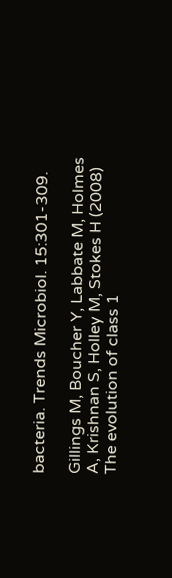bacteria. Trends Microbiol. 15:301-309.

Gillings M, Boucher Y, Labbate M, Holmes A, Krishnan S, Holley M, Stokes H (2008) The evolution of class 1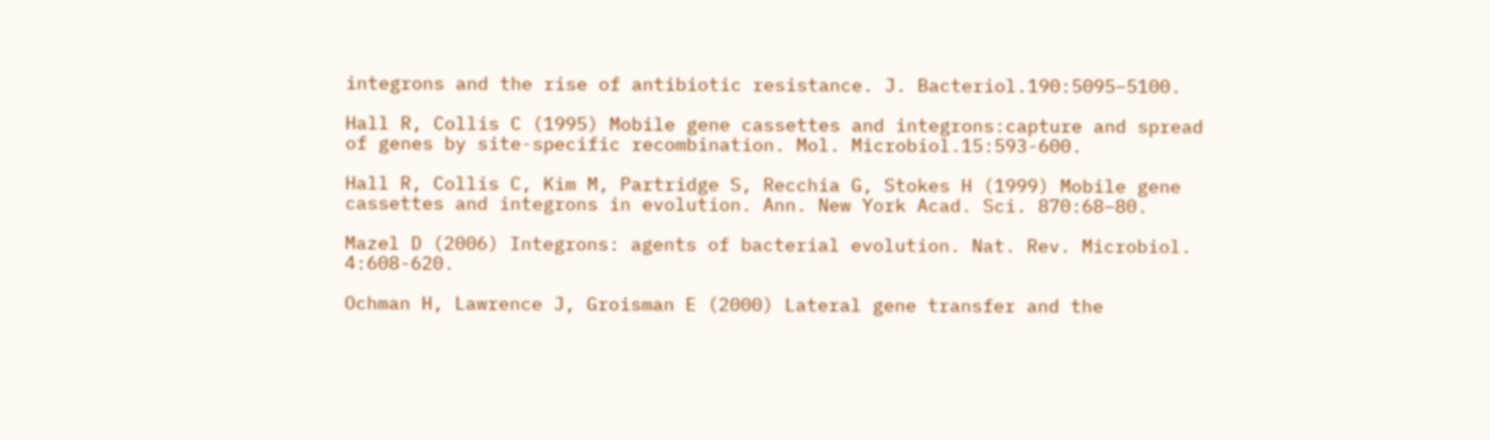integrons and the rise of antibiotic resistance. J. Bacteriol.190:5095–5100.

Hall R, Collis C (1995) Mobile gene cassettes and integrons:capture and spread of genes by site-specific recombination. Mol. Microbiol.15:593-600.

Hall R, Collis C, Kim M, Partridge S, Recchia G, Stokes H (1999) Mobile gene cassettes and integrons in evolution. Ann. New York Acad. Sci. 870:68–80.

Mazel D (2006) Integrons: agents of bacterial evolution. Nat. Rev. Microbiol. 4:608-620.

Ochman H, Lawrence J, Groisman E (2000) Lateral gene transfer and the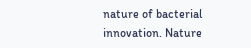nature of bacterial innovation. Nature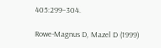405:299–304.

Rowe-Magnus D, Mazel D (1999)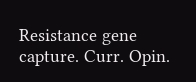Resistance gene capture. Curr. Opin.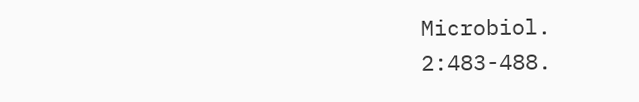Microbiol. 2:483-488.